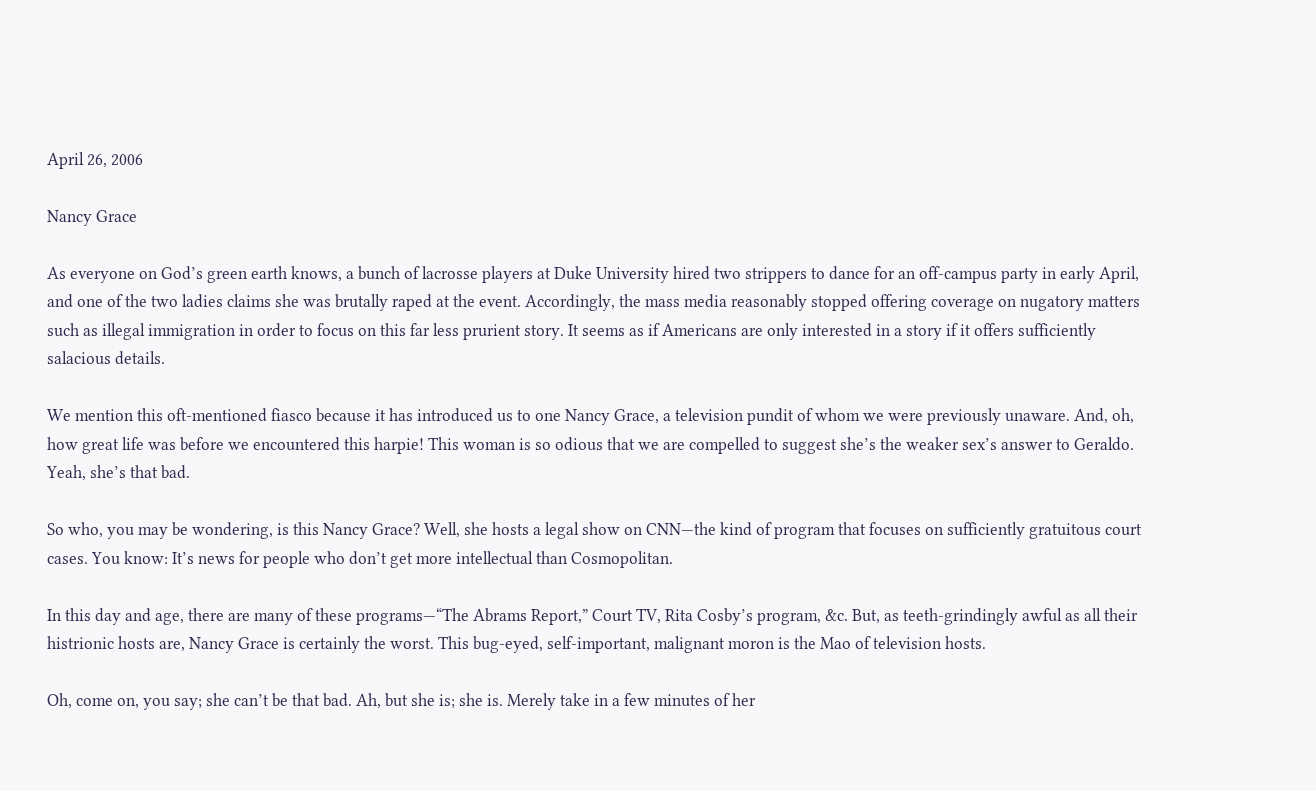April 26, 2006

Nancy Grace

As everyone on God’s green earth knows, a bunch of lacrosse players at Duke University hired two strippers to dance for an off-campus party in early April, and one of the two ladies claims she was brutally raped at the event. Accordingly, the mass media reasonably stopped offering coverage on nugatory matters such as illegal immigration in order to focus on this far less prurient story. It seems as if Americans are only interested in a story if it offers sufficiently salacious details.

We mention this oft-mentioned fiasco because it has introduced us to one Nancy Grace, a television pundit of whom we were previously unaware. And, oh, how great life was before we encountered this harpie! This woman is so odious that we are compelled to suggest she’s the weaker sex’s answer to Geraldo. Yeah, she’s that bad.

So who, you may be wondering, is this Nancy Grace? Well, she hosts a legal show on CNN—the kind of program that focuses on sufficiently gratuitous court cases. You know: It’s news for people who don’t get more intellectual than Cosmopolitan.

In this day and age, there are many of these programs—“The Abrams Report,” Court TV, Rita Cosby’s program, &c. But, as teeth-grindingly awful as all their histrionic hosts are, Nancy Grace is certainly the worst. This bug-eyed, self-important, malignant moron is the Mao of television hosts.

Oh, come on, you say; she can’t be that bad. Ah, but she is; she is. Merely take in a few minutes of her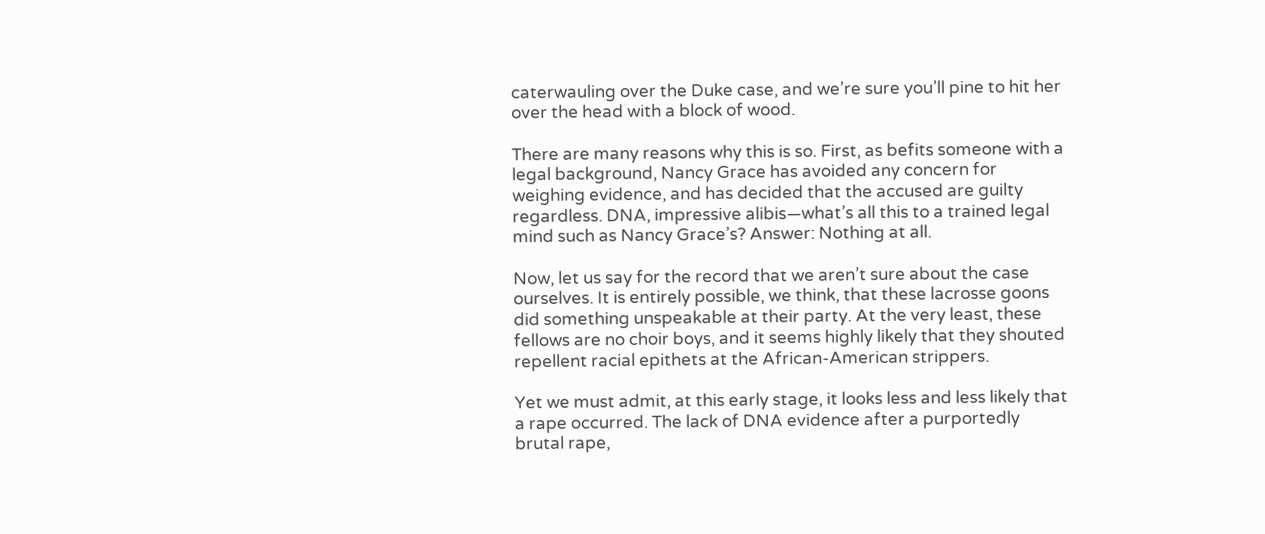caterwauling over the Duke case, and we’re sure you’ll pine to hit her over the head with a block of wood.

There are many reasons why this is so. First, as befits someone with a legal background, Nancy Grace has avoided any concern for weighing evidence, and has decided that the accused are guilty regardless. DNA, impressive alibis—what’s all this to a trained legal mind such as Nancy Grace’s? Answer: Nothing at all.

Now, let us say for the record that we aren’t sure about the case ourselves. It is entirely possible, we think, that these lacrosse goons did something unspeakable at their party. At the very least, these fellows are no choir boys, and it seems highly likely that they shouted repellent racial epithets at the African-American strippers.

Yet we must admit, at this early stage, it looks less and less likely that a rape occurred. The lack of DNA evidence after a purportedly brutal rape,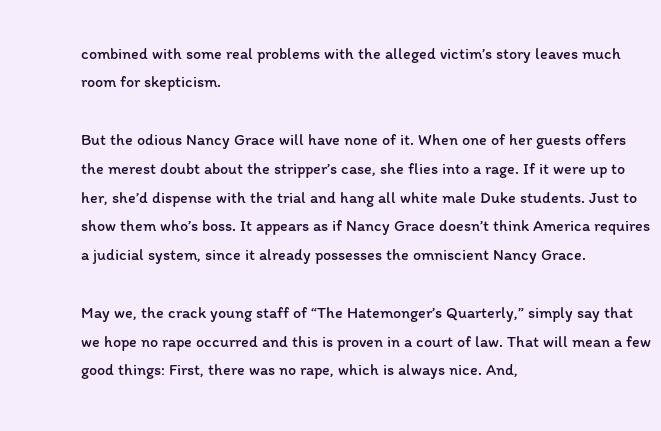combined with some real problems with the alleged victim’s story leaves much room for skepticism.

But the odious Nancy Grace will have none of it. When one of her guests offers the merest doubt about the stripper’s case, she flies into a rage. If it were up to her, she’d dispense with the trial and hang all white male Duke students. Just to show them who’s boss. It appears as if Nancy Grace doesn’t think America requires a judicial system, since it already possesses the omniscient Nancy Grace.

May we, the crack young staff of “The Hatemonger’s Quarterly,” simply say that we hope no rape occurred and this is proven in a court of law. That will mean a few good things: First, there was no rape, which is always nice. And,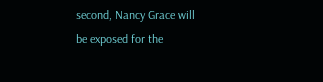second, Nancy Grace will be exposed for the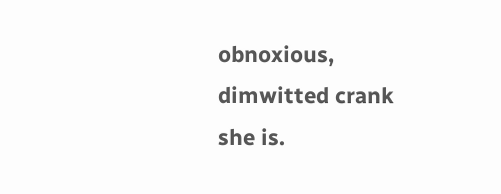obnoxious, dimwitted crank she is.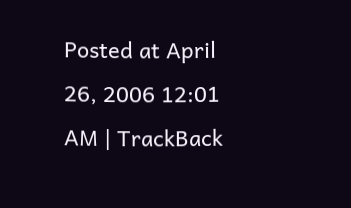Posted at April 26, 2006 12:01 AM | TrackBack